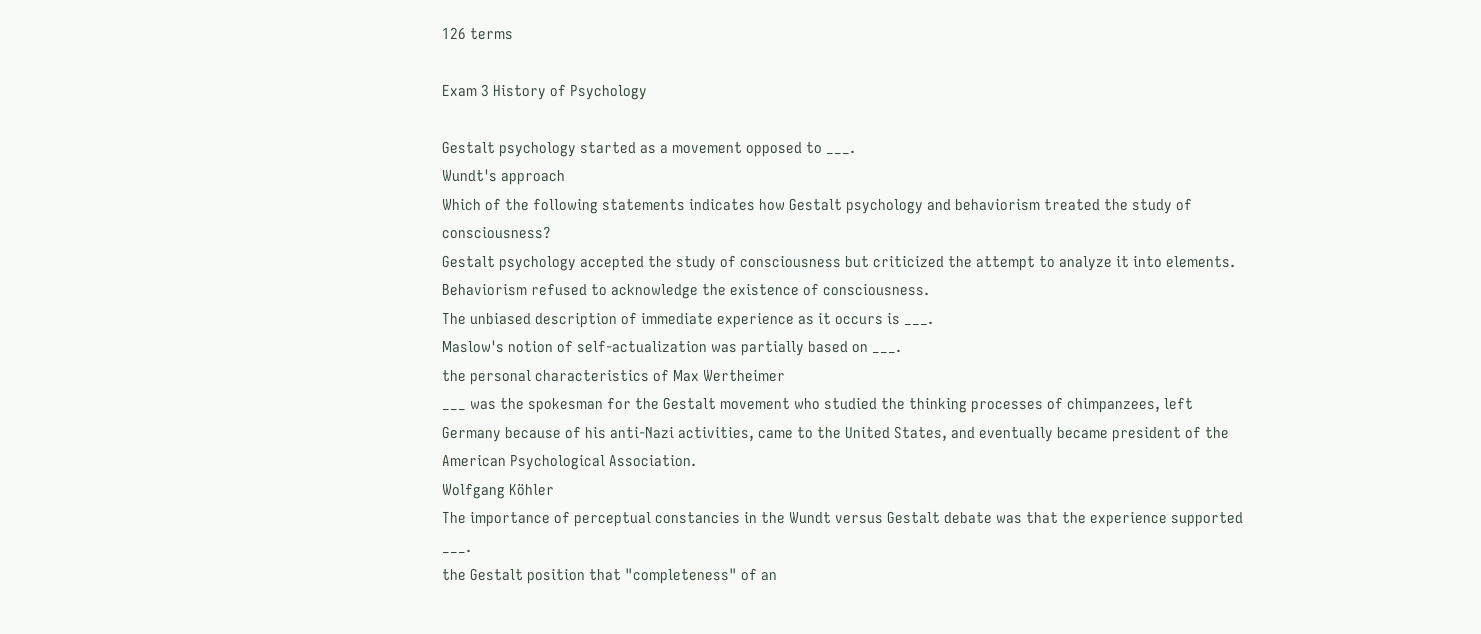126 terms

Exam 3 History of Psychology

Gestalt psychology started as a movement opposed to ___.
Wundt's approach
Which of the following statements indicates how Gestalt psychology and behaviorism treated the study of consciousness?
Gestalt psychology accepted the study of consciousness but criticized the attempt to analyze it into elements. Behaviorism refused to acknowledge the existence of consciousness.
The unbiased description of immediate experience as it occurs is ___.
Maslow's notion of self-actualization was partially based on ___.
the personal characteristics of Max Wertheimer
___ was the spokesman for the Gestalt movement who studied the thinking processes of chimpanzees, left Germany because of his anti-Nazi activities, came to the United States, and eventually became president of the American Psychological Association.
Wolfgang Köhler
The importance of perceptual constancies in the Wundt versus Gestalt debate was that the experience supported ___.
the Gestalt position that "completeness" of an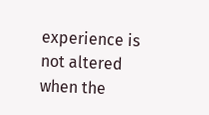experience is not altered when the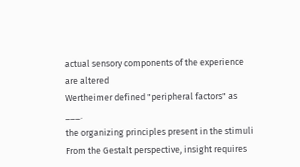actual sensory components of the experience are altered
Wertheimer defined "peripheral factors" as ___.
the organizing principles present in the stimuli
From the Gestalt perspective, insight requires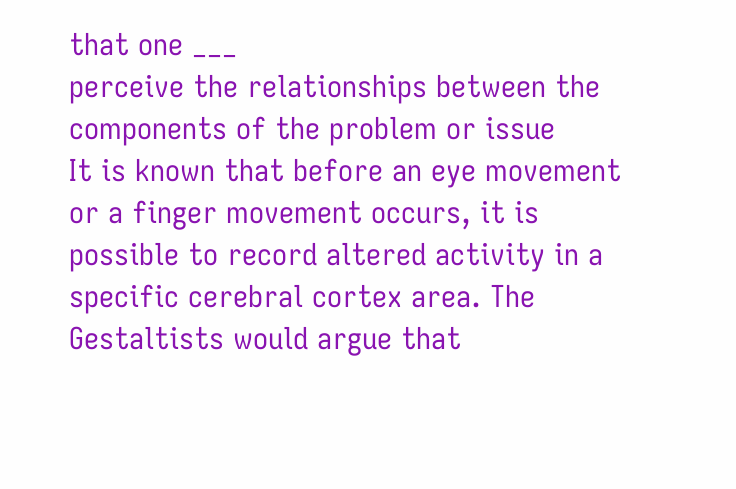that one ___
perceive the relationships between the components of the problem or issue
It is known that before an eye movement or a finger movement occurs, it is possible to record altered activity in a specific cerebral cortex area. The Gestaltists would argue that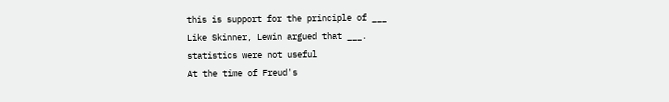this is support for the principle of ___
Like Skinner, Lewin argued that ___.
statistics were not useful
At the time of Freud's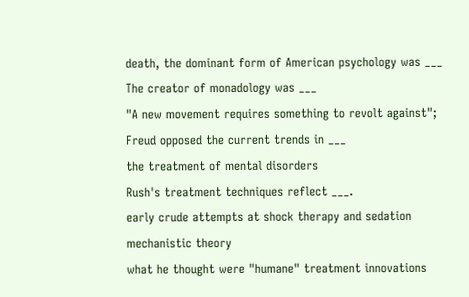death, the dominant form of American psychology was ___
The creator of monadology was ___
"A new movement requires something to revolt against"; Freud opposed the current trends in ___
the treatment of mental disorders
Rush's treatment techniques reflect ___.
early crude attempts at shock therapy and sedation
mechanistic theory
what he thought were "humane" treatment innovations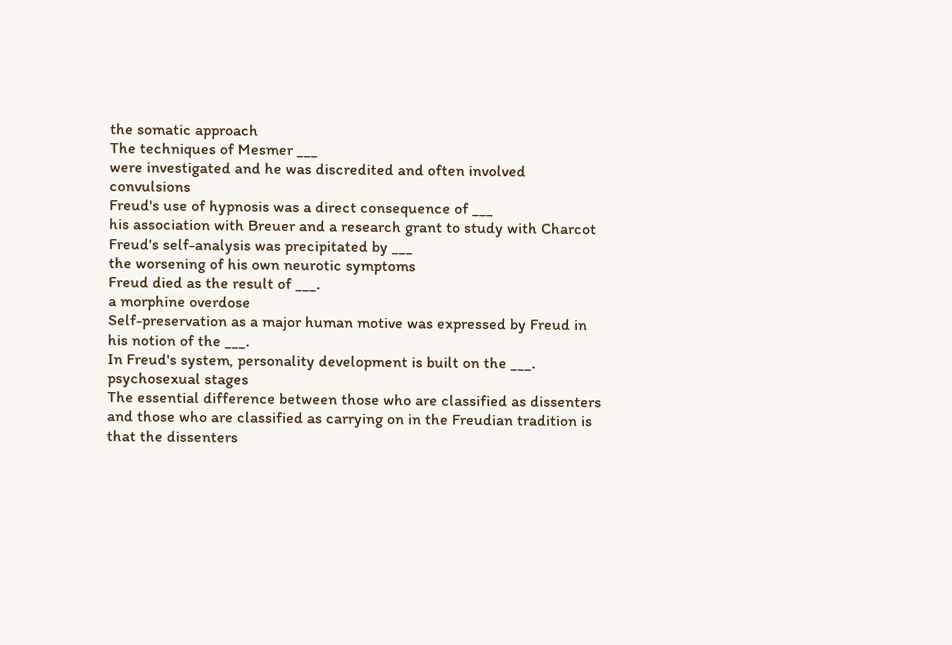the somatic approach
The techniques of Mesmer ___
were investigated and he was discredited and often involved convulsions
Freud's use of hypnosis was a direct consequence of ___
his association with Breuer and a research grant to study with Charcot
Freud's self-analysis was precipitated by ___
the worsening of his own neurotic symptoms
Freud died as the result of ___.
a morphine overdose
Self-preservation as a major human motive was expressed by Freud in his notion of the ___.
In Freud's system, personality development is built on the ___.
psychosexual stages
The essential difference between those who are classified as dissenters and those who are classified as carrying on in the Freudian tradition is that the dissenters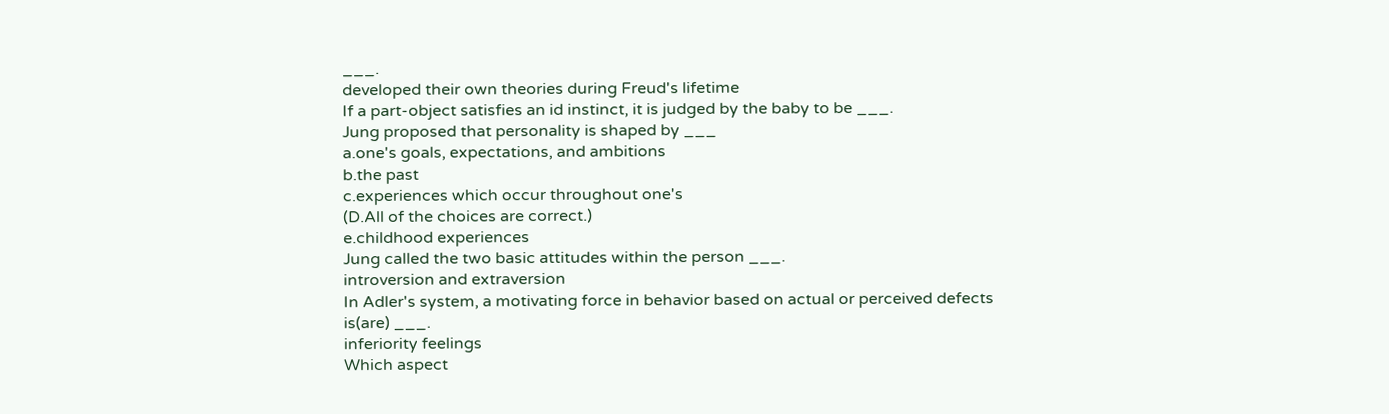___.
developed their own theories during Freud's lifetime
If a part-object satisfies an id instinct, it is judged by the baby to be ___.
Jung proposed that personality is shaped by ___
a.one's goals, expectations, and ambitions
b.the past
c.experiences which occur throughout one's
(D.All of the choices are correct.)
e.childhood experiences
Jung called the two basic attitudes within the person ___.
introversion and extraversion
In Adler's system, a motivating force in behavior based on actual or perceived defects is(are) ___.
inferiority feelings
Which aspect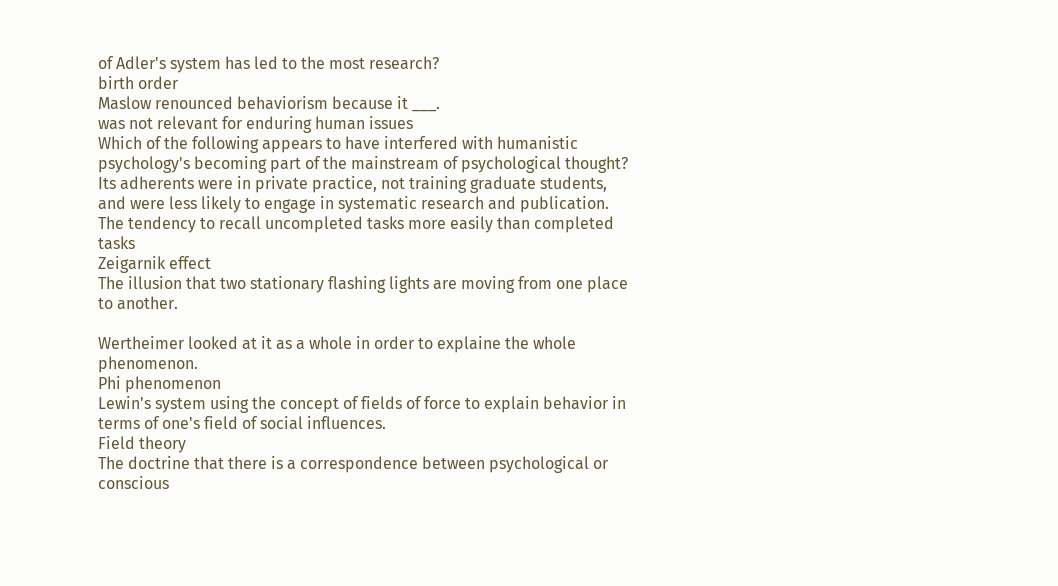of Adler's system has led to the most research?
birth order
Maslow renounced behaviorism because it ___.
was not relevant for enduring human issues
Which of the following appears to have interfered with humanistic psychology's becoming part of the mainstream of psychological thought?
Its adherents were in private practice, not training graduate students, and were less likely to engage in systematic research and publication.
The tendency to recall uncompleted tasks more easily than completed tasks
Zeigarnik effect
The illusion that two stationary flashing lights are moving from one place to another.

Wertheimer looked at it as a whole in order to explaine the whole phenomenon.
Phi phenomenon
Lewin's system using the concept of fields of force to explain behavior in terms of one's field of social influences.
Field theory
The doctrine that there is a correspondence between psychological or conscious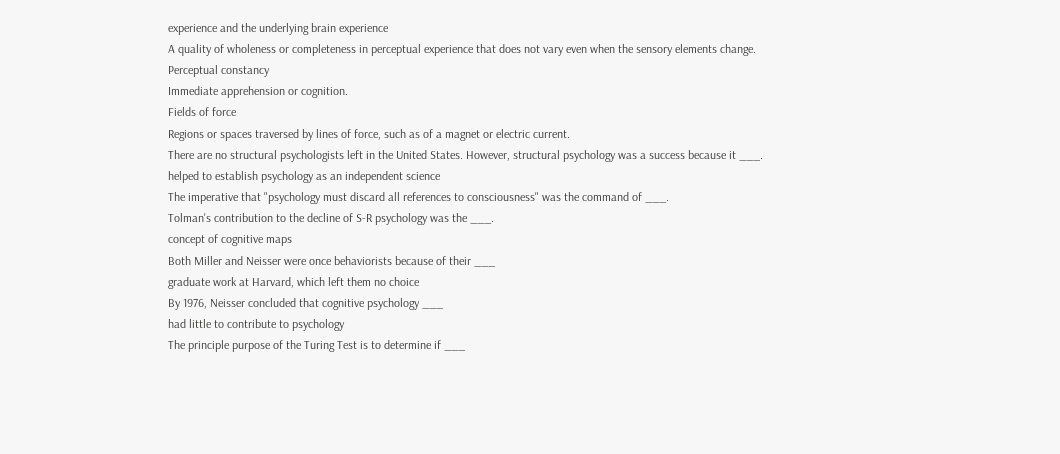experience and the underlying brain experience
A quality of wholeness or completeness in perceptual experience that does not vary even when the sensory elements change.
Perceptual constancy
Immediate apprehension or cognition.
Fields of force
Regions or spaces traversed by lines of force, such as of a magnet or electric current.
There are no structural psychologists left in the United States. However, structural psychology was a success because it ___.
helped to establish psychology as an independent science
The imperative that "psychology must discard all references to consciousness" was the command of ___.
Tolman's contribution to the decline of S-R psychology was the ___.
concept of cognitive maps
Both Miller and Neisser were once behaviorists because of their ___
graduate work at Harvard, which left them no choice
By 1976, Neisser concluded that cognitive psychology ___
had little to contribute to psychology
The principle purpose of the Turing Test is to determine if ___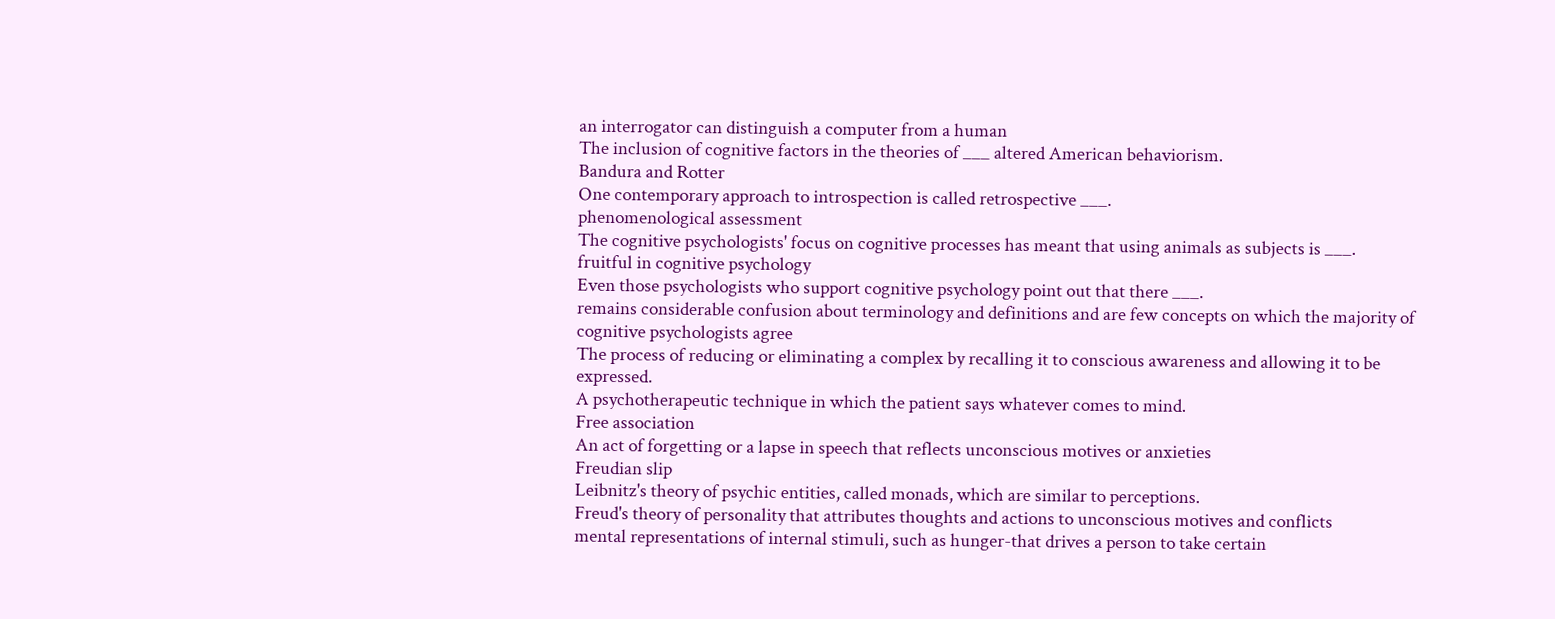an interrogator can distinguish a computer from a human
The inclusion of cognitive factors in the theories of ___ altered American behaviorism.
Bandura and Rotter
One contemporary approach to introspection is called retrospective ___.
phenomenological assessment
The cognitive psychologists' focus on cognitive processes has meant that using animals as subjects is ___.
fruitful in cognitive psychology
Even those psychologists who support cognitive psychology point out that there ___.
remains considerable confusion about terminology and definitions and are few concepts on which the majority of cognitive psychologists agree
The process of reducing or eliminating a complex by recalling it to conscious awareness and allowing it to be expressed.
A psychotherapeutic technique in which the patient says whatever comes to mind.
Free association
An act of forgetting or a lapse in speech that reflects unconscious motives or anxieties
Freudian slip
Leibnitz's theory of psychic entities, called monads, which are similar to perceptions.
Freud's theory of personality that attributes thoughts and actions to unconscious motives and conflicts
mental representations of internal stimuli, such as hunger-that drives a person to take certain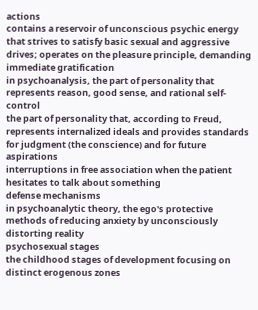actions
contains a reservoir of unconscious psychic energy that strives to satisfy basic sexual and aggressive drives; operates on the pleasure principle, demanding immediate gratification
in psychoanalysis, the part of personality that represents reason, good sense, and rational self-control
the part of personality that, according to Freud, represents internalized ideals and provides standards for judgment (the conscience) and for future aspirations
interruptions in free association when the patient hesitates to talk about something
defense mechanisms
in psychoanalytic theory, the ego's protective methods of reducing anxiety by unconsciously distorting reality
psychosexual stages
the childhood stages of development focusing on distinct erogenous zones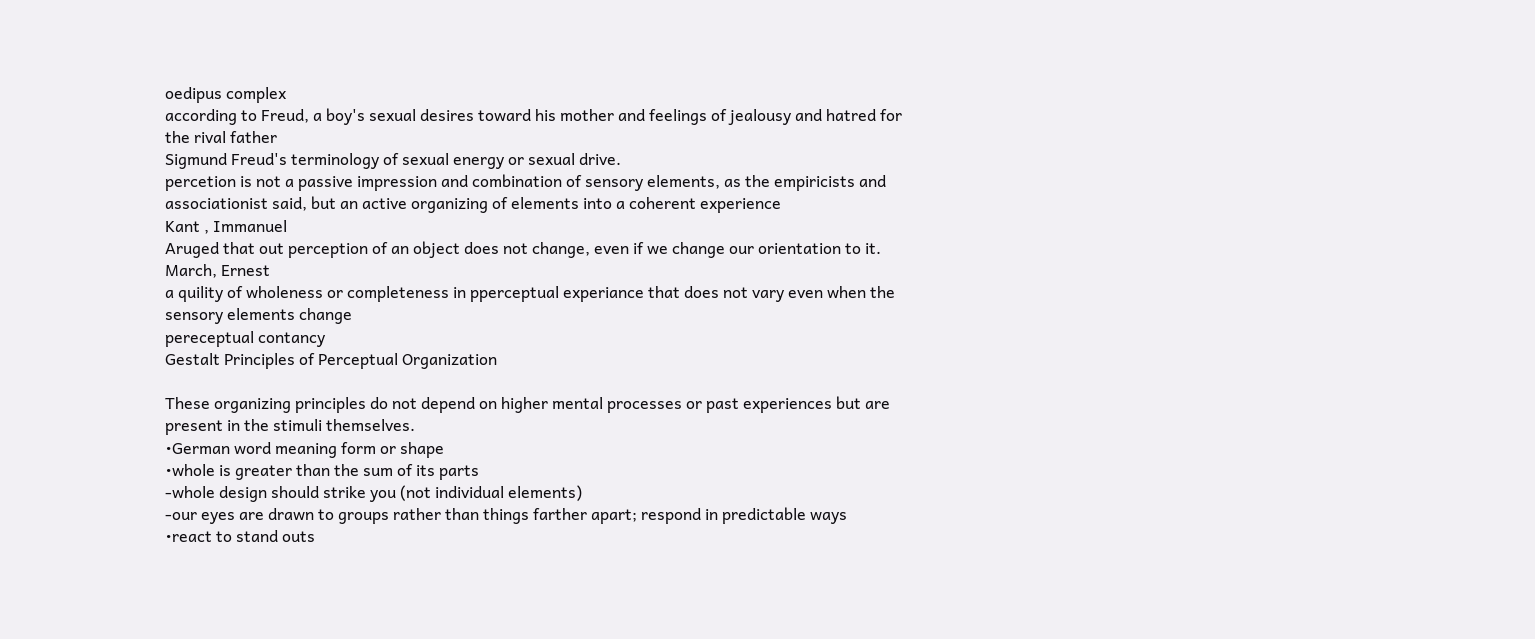oedipus complex
according to Freud, a boy's sexual desires toward his mother and feelings of jealousy and hatred for the rival father
Sigmund Freud's terminology of sexual energy or sexual drive.
percetion is not a passive impression and combination of sensory elements, as the empiricists and associationist said, but an active organizing of elements into a coherent experience
Kant , Immanuel
Aruged that out perception of an object does not change, even if we change our orientation to it.
March, Ernest
a quility of wholeness or completeness in pperceptual experiance that does not vary even when the sensory elements change
pereceptual contancy
Gestalt Principles of Perceptual Organization

These organizing principles do not depend on higher mental processes or past experiences but are present in the stimuli themselves.
•German word meaning form or shape
•whole is greater than the sum of its parts
-whole design should strike you (not individual elements)
-our eyes are drawn to groups rather than things farther apart; respond in predictable ways
•react to stand outs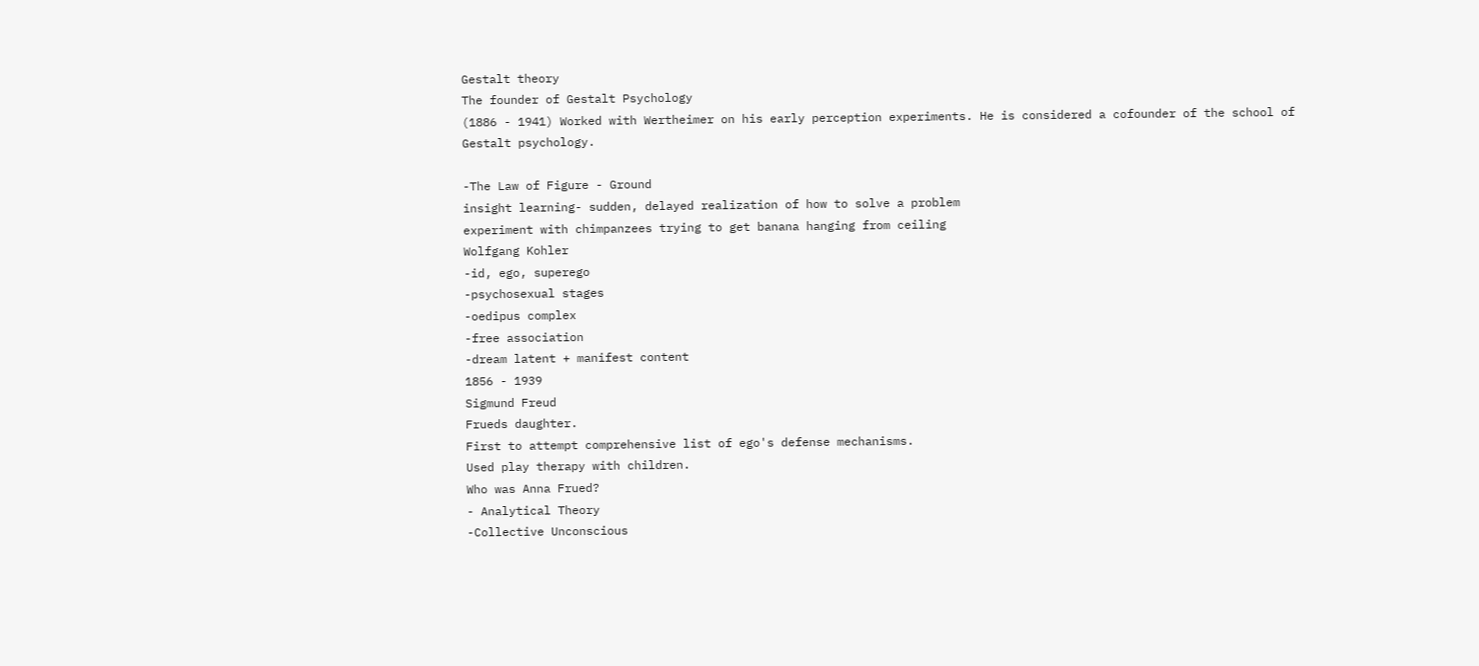Gestalt theory
The founder of Gestalt Psychology
(1886 - 1941) Worked with Wertheimer on his early perception experiments. He is considered a cofounder of the school of Gestalt psychology.

-The Law of Figure - Ground
insight learning- sudden, delayed realization of how to solve a problem
experiment with chimpanzees trying to get banana hanging from ceiling
Wolfgang Kohler
-id, ego, superego
-psychosexual stages
-oedipus complex
-free association
-dream latent + manifest content
1856 - 1939
Sigmund Freud
Frueds daughter.
First to attempt comprehensive list of ego's defense mechanisms.
Used play therapy with children.
Who was Anna Frued?
- Analytical Theory
-Collective Unconscious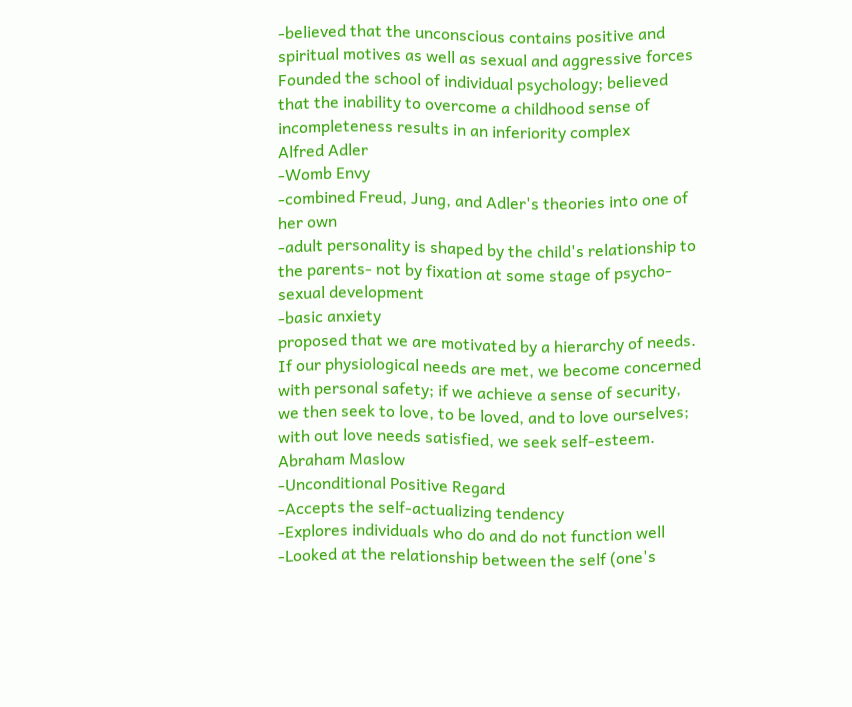-believed that the unconscious contains positive and spiritual motives as well as sexual and aggressive forces
Founded the school of individual psychology; believed that the inability to overcome a childhood sense of incompleteness results in an inferiority complex
Alfred Adler
-Womb Envy
-combined Freud, Jung, and Adler's theories into one of her own
-adult personality is shaped by the child's relationship to the parents- not by fixation at some stage of psycho-sexual development
-basic anxiety
proposed that we are motivated by a hierarchy of needs. If our physiological needs are met, we become concerned with personal safety; if we achieve a sense of security, we then seek to love, to be loved, and to love ourselves; with out love needs satisfied, we seek self-esteem.
Abraham Maslow
-Unconditional Positive Regard
-Accepts the self-actualizing tendency
-Explores individuals who do and do not function well
-Looked at the relationship between the self (one's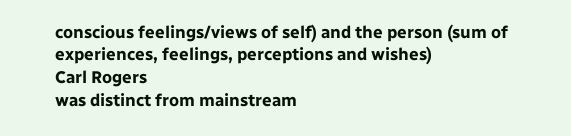conscious feelings/views of self) and the person (sum of experiences, feelings, perceptions and wishes)
Carl Rogers
was distinct from mainstream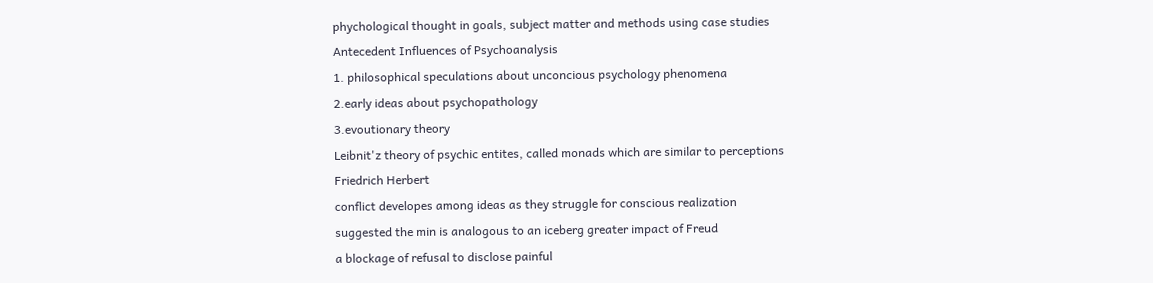phychological thought in goals, subject matter and methods using case studies
Antecedent Influences of Psychoanalysis
1. philosophical speculations about unconcious psychology phenomena
2.early ideas about psychopathology
3.evoutionary theory
Leibnit'z theory of psychic entites, called monads which are similar to perceptions
Friedrich Herbert
conflict developes among ideas as they struggle for conscious realization
suggested the min is analogous to an iceberg greater impact of Freud
a blockage of refusal to disclose painful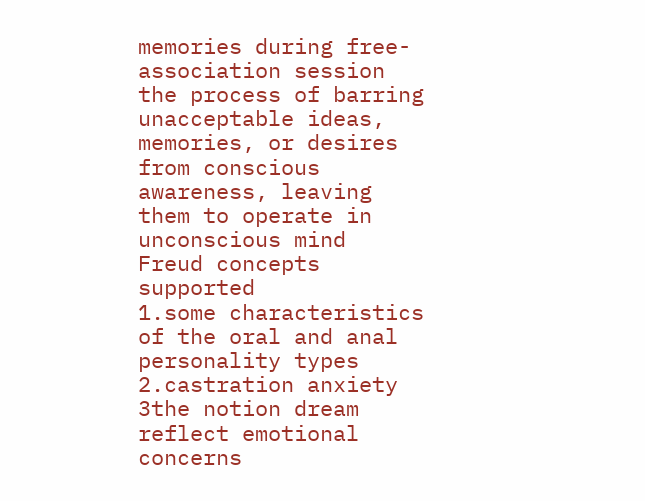memories during free-association session
the process of barring unacceptable ideas, memories, or desires from conscious awareness, leaving them to operate in unconscious mind
Freud concepts supported
1.some characteristics of the oral and anal personality types
2.castration anxiety
3the notion dream reflect emotional concerns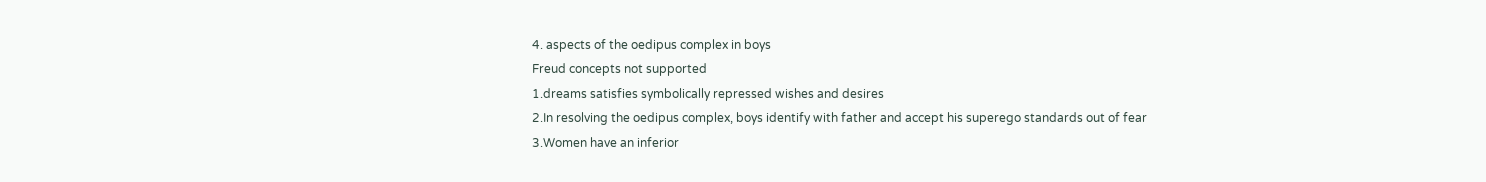4. aspects of the oedipus complex in boys
Freud concepts not supported
1.dreams satisfies symbolically repressed wishes and desires
2.In resolving the oedipus complex, boys identify with father and accept his superego standards out of fear
3.Women have an inferior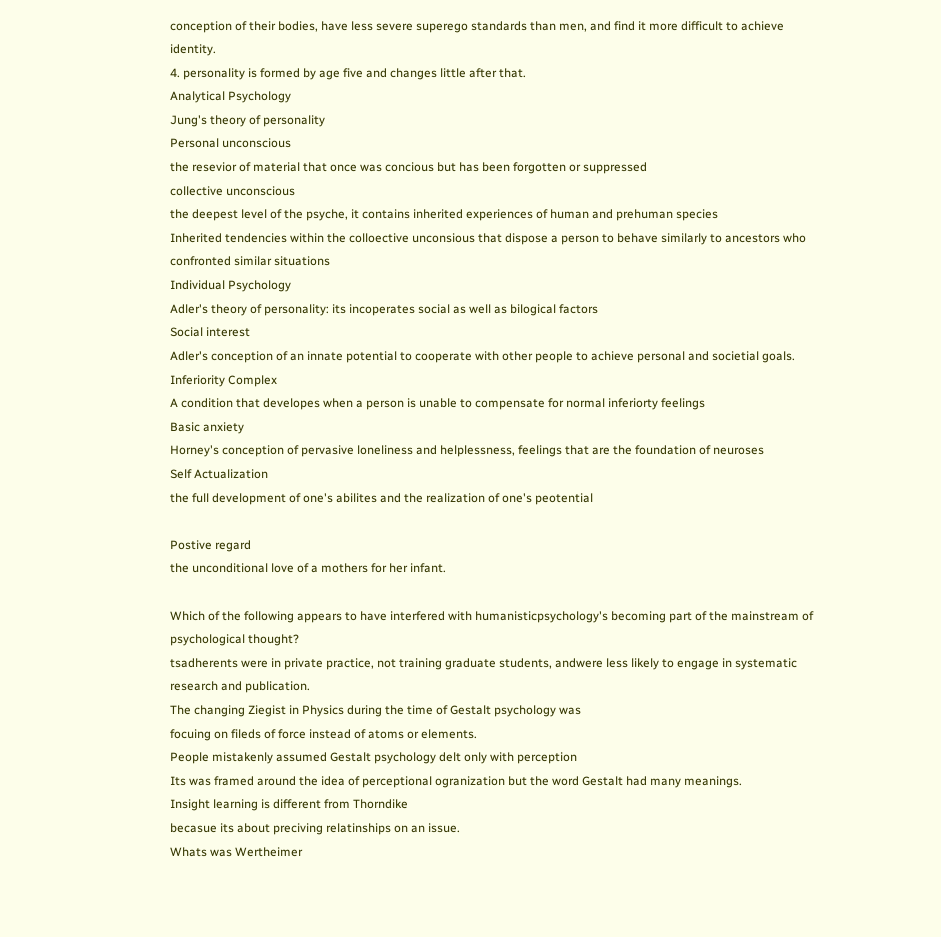conception of their bodies, have less severe superego standards than men, and find it more difficult to achieve identity.
4. personality is formed by age five and changes little after that.
Analytical Psychology
Jung's theory of personality
Personal unconscious
the resevior of material that once was concious but has been forgotten or suppressed
collective unconscious
the deepest level of the psyche, it contains inherited experiences of human and prehuman species
Inherited tendencies within the colloective unconsious that dispose a person to behave similarly to ancestors who confronted similar situations
Individual Psychology
Adler's theory of personality: its incoperates social as well as bilogical factors
Social interest
Adler's conception of an innate potential to cooperate with other people to achieve personal and societial goals.
Inferiority Complex
A condition that developes when a person is unable to compensate for normal inferiorty feelings
Basic anxiety
Horney's conception of pervasive loneliness and helplessness, feelings that are the foundation of neuroses
Self Actualization
the full development of one's abilites and the realization of one's peotential

Postive regard
the unconditional love of a mothers for her infant.

Which of the following appears to have interfered with humanisticpsychology's becoming part of the mainstream of psychological thought?
tsadherents were in private practice, not training graduate students, andwere less likely to engage in systematic research and publication.
The changing Ziegist in Physics during the time of Gestalt psychology was
focuing on fileds of force instead of atoms or elements.
People mistakenly assumed Gestalt psychology delt only with perception
Its was framed around the idea of perceptional ogranization but the word Gestalt had many meanings.
Insight learning is different from Thorndike
becasue its about preciving relatinships on an issue.
Whats was Wertheimer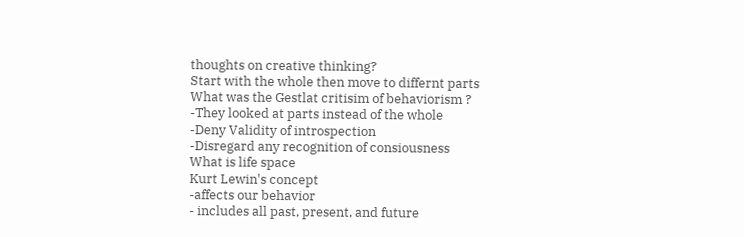thoughts on creative thinking?
Start with the whole then move to differnt parts
What was the Gestlat critisim of behaviorism ?
-They looked at parts instead of the whole
-Deny Validity of introspection
-Disregard any recognition of consiousness
What is life space
Kurt Lewin's concept
-affects our behavior
- includes all past, present, and future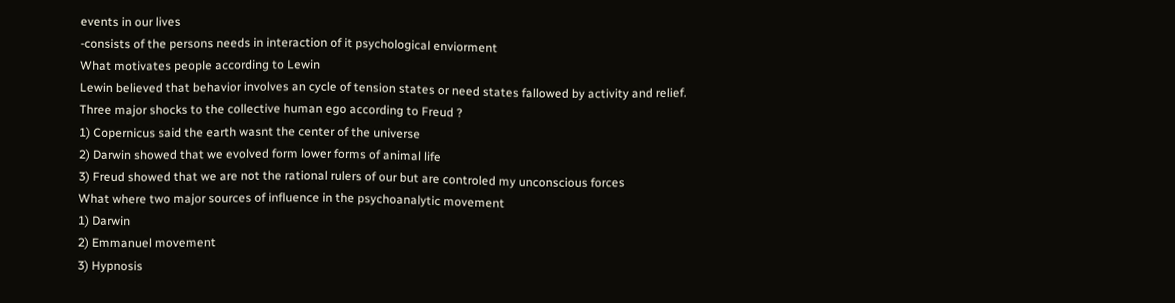events in our lives
-consists of the persons needs in interaction of it psychological enviorment
What motivates people according to Lewin
Lewin believed that behavior involves an cycle of tension states or need states fallowed by activity and relief.
Three major shocks to the collective human ego according to Freud ?
1) Copernicus said the earth wasnt the center of the universe
2) Darwin showed that we evolved form lower forms of animal life
3) Freud showed that we are not the rational rulers of our but are controled my unconscious forces
What where two major sources of influence in the psychoanalytic movement
1) Darwin
2) Emmanuel movement
3) Hypnosis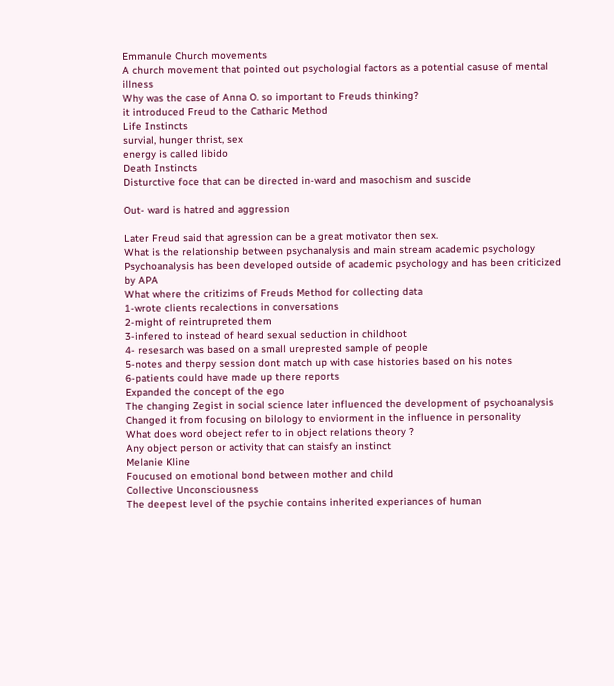Emmanule Church movements
A church movement that pointed out psychologial factors as a potential casuse of mental illness
Why was the case of Anna O. so important to Freuds thinking?
it introduced Freud to the Catharic Method
Life Instincts
survial, hunger thrist, sex
energy is called libido
Death Instincts
Disturctive foce that can be directed in-ward and masochism and suscide

Out- ward is hatred and aggression

Later Freud said that agression can be a great motivator then sex.
What is the relationship between psychanalysis and main stream academic psychology
Psychoanalysis has been developed outside of academic psychology and has been criticized by APA
What where the critizims of Freuds Method for collecting data
1-wrote clients recalections in conversations
2-might of reintrupreted them
3-infered to instead of heard sexual seduction in childhoot
4- resesarch was based on a small ureprested sample of people
5-notes and therpy session dont match up with case histories based on his notes
6-patients could have made up there reports
Expanded the concept of the ego
The changing Zegist in social science later influenced the development of psychoanalysis
Changed it from focusing on bilology to enviorment in the influence in personality
What does word obeject refer to in object relations theory ?
Any object person or activity that can staisfy an instinct
Melanie Kline
Foucused on emotional bond between mother and child
Collective Unconsciousness
The deepest level of the psychie contains inherited experiances of human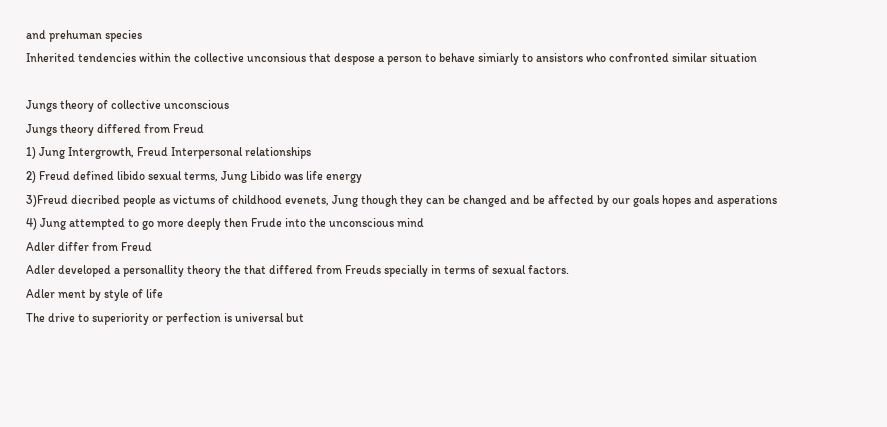and prehuman species
Inherited tendencies within the collective unconsious that despose a person to behave simiarly to ansistors who confronted similar situation

Jungs theory of collective unconscious
Jungs theory differed from Freud
1) Jung Intergrowth, Freud Interpersonal relationships
2) Freud defined libido sexual terms, Jung Libido was life energy
3)Freud diecribed people as victums of childhood evenets, Jung though they can be changed and be affected by our goals hopes and asperations
4) Jung attempted to go more deeply then Frude into the unconscious mind
Adler differ from Freud
Adler developed a personallity theory the that differed from Freuds specially in terms of sexual factors.
Adler ment by style of life
The drive to superiority or perfection is universal but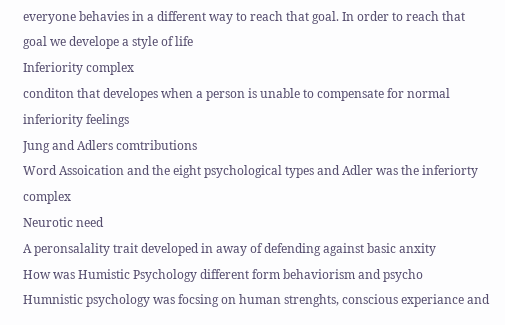everyone behavies in a different way to reach that goal. In order to reach that goal we develope a style of life
Inferiority complex
conditon that developes when a person is unable to compensate for normal inferiority feelings
Jung and Adlers comtributions
Word Assoication and the eight psychological types and Adler was the inferiorty complex
Neurotic need
A peronsalality trait developed in away of defending against basic anxity
How was Humistic Psychology different form behaviorism and psycho
Humnistic psychology was focsing on human strenghts, conscious experiance and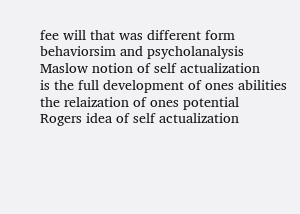fee will that was different form behaviorsim and psycholanalysis
Maslow notion of self actualization
is the full development of ones abilities the relaization of ones potential
Rogers idea of self actualization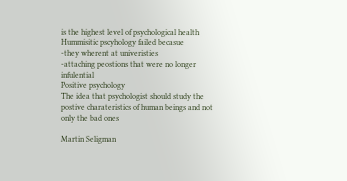is the highest level of psychological health
Hummisitic pscyhology failed becasue
-they wherent at univeristies
-attaching peostions that were no longer infulential
Positive psychology
The idea that psychologist should study the postive charateristics of human beings and not only the bad ones

Martin Seligman